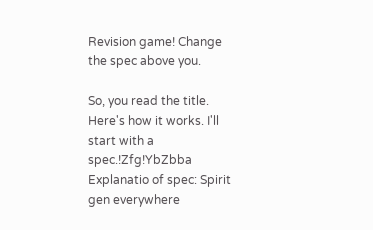Revision game! Change the spec above you.

So, you read the title. Here's how it works. I'll start with a spec.!Zfg!YbZbba
Explanatio of spec: Spirit gen everywhere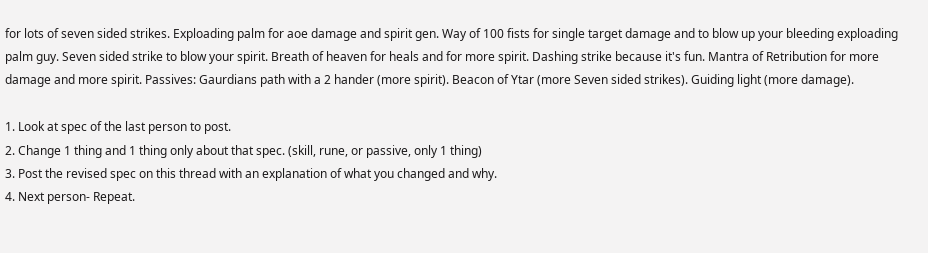for lots of seven sided strikes. Exploading palm for aoe damage and spirit gen. Way of 100 fists for single target damage and to blow up your bleeding exploading palm guy. Seven sided strike to blow your spirit. Breath of heaven for heals and for more spirit. Dashing strike because it's fun. Mantra of Retribution for more damage and more spirit. Passives: Gaurdians path with a 2 hander (more spirit). Beacon of Ytar (more Seven sided strikes). Guiding light (more damage).

1. Look at spec of the last person to post.
2. Change 1 thing and 1 thing only about that spec. (skill, rune, or passive, only 1 thing)
3. Post the revised spec on this thread with an explanation of what you changed and why.
4. Next person- Repeat.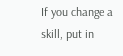If you change a skill, put in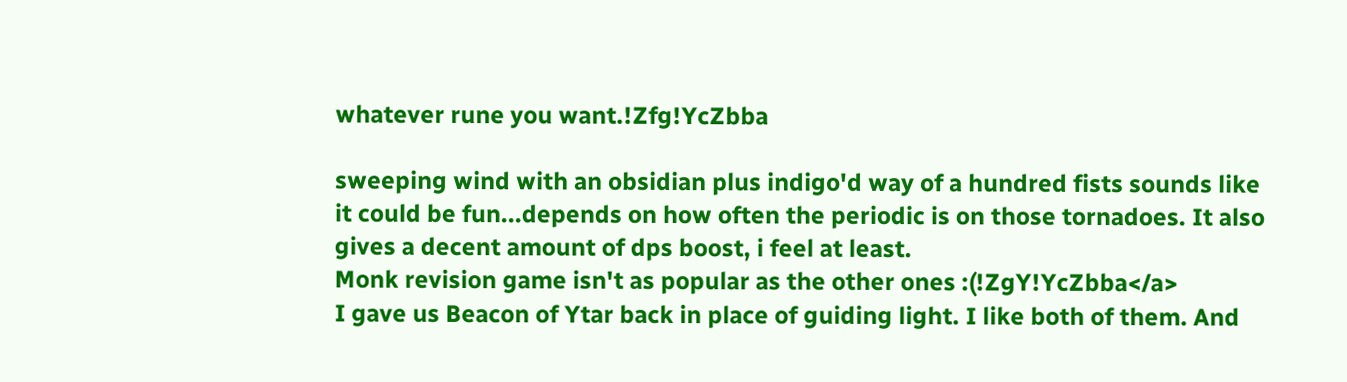whatever rune you want.!Zfg!YcZbba

sweeping wind with an obsidian plus indigo'd way of a hundred fists sounds like it could be fun...depends on how often the periodic is on those tornadoes. It also gives a decent amount of dps boost, i feel at least.
Monk revision game isn't as popular as the other ones :(!ZgY!YcZbba</a>
I gave us Beacon of Ytar back in place of guiding light. I like both of them. And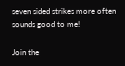seven sided strikes more often sounds good to me!

Join the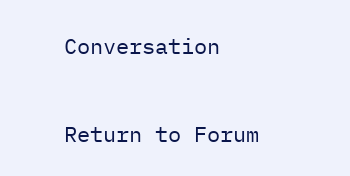Conversation

Return to Forum